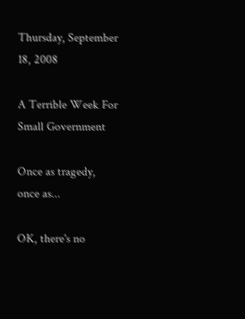Thursday, September 18, 2008

A Terrible Week For Small Government

Once as tragedy, once as...

OK, there's no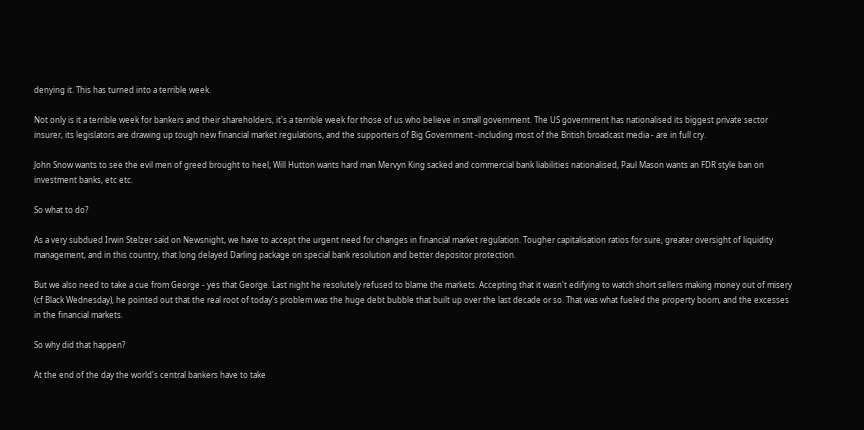denying it. This has turned into a terrible week.

Not only is it a terrible week for bankers and their shareholders, it's a terrible week for those of us who believe in small government. The US government has nationalised its biggest private sector insurer, its legislators are drawing up tough new financial market regulations, and the supporters of Big Government -including most of the British broadcast media - are in full cry.

John Snow wants to see the evil men of greed brought to heel, Will Hutton wants hard man Mervyn King sacked and commercial bank liabilities nationalised, Paul Mason wants an FDR style ban on investment banks, etc etc.

So what to do?

As a very subdued Irwin Stelzer said on Newsnight, we have to accept the urgent need for changes in financial market regulation. Tougher capitalisation ratios for sure, greater oversight of liquidity management, and in this country, that long delayed Darling package on special bank resolution and better depositor protection.

But we also need to take a cue from George - yes that George. Last night he resolutely refused to blame the markets. Accepting that it wasn't edifying to watch short sellers making money out of misery (cf Black Wednesday), he pointed out that the real root of today's problem was the huge debt bubble that built up over the last decade or so. That was what fueled the property boom, and the excesses in the financial markets.

So why did that happen?

At the end of the day the world's central bankers have to take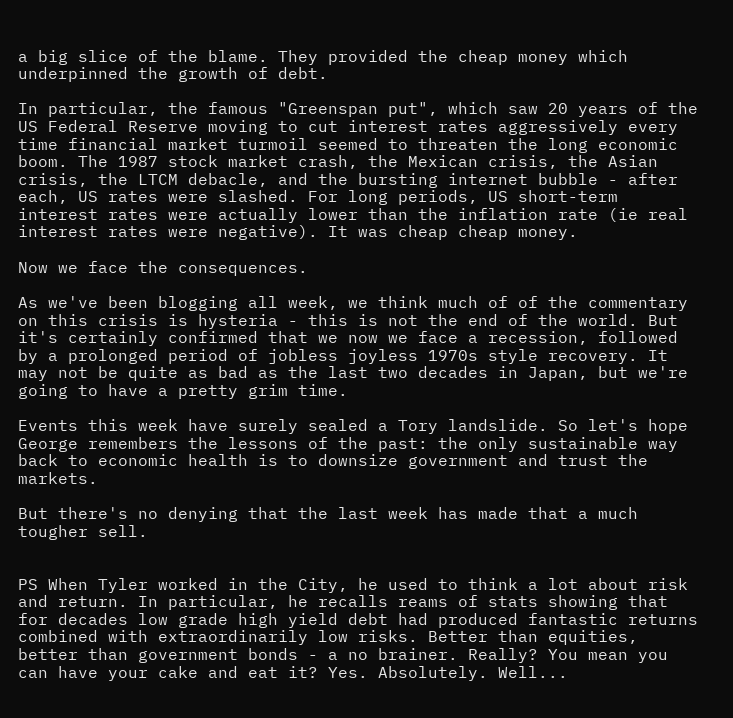a big slice of the blame. They provided the cheap money which underpinned the growth of debt.

In particular, the famous "Greenspan put", which saw 20 years of the US Federal Reserve moving to cut interest rates aggressively every time financial market turmoil seemed to threaten the long economic boom. The 1987 stock market crash, the Mexican crisis, the Asian crisis, the LTCM debacle, and the bursting internet bubble - after each, US rates were slashed. For long periods, US short-term interest rates were actually lower than the inflation rate (ie real interest rates were negative). It was cheap cheap money.

Now we face the consequences.

As we've been blogging all week, we think much of of the commentary on this crisis is hysteria - this is not the end of the world. But it's certainly confirmed that we now we face a recession, followed by a prolonged period of jobless joyless 1970s style recovery. It may not be quite as bad as the last two decades in Japan, but we're going to have a pretty grim time.

Events this week have surely sealed a Tory landslide. So let's hope George remembers the lessons of the past: the only sustainable way back to economic health is to downsize government and trust the markets.

But there's no denying that the last week has made that a much tougher sell.


PS When Tyler worked in the City, he used to think a lot about risk and return. In particular, he recalls reams of stats showing that for decades low grade high yield debt had produced fantastic returns combined with extraordinarily low risks. Better than equities, better than government bonds - a no brainer. Really? You mean you can have your cake and eat it? Yes. Absolutely. Well...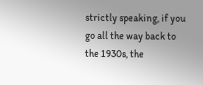strictly speaking, if you go all the way back to the 1930s, the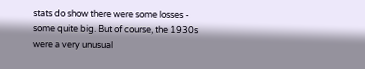stats do show there were some losses - some quite big. But of course, the 1930s were a very unusual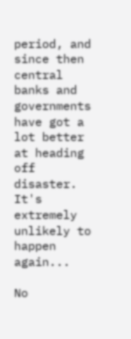period, and since then central banks and governments have got a lot better at heading off disaster. It's extremely unlikely to happen again...

No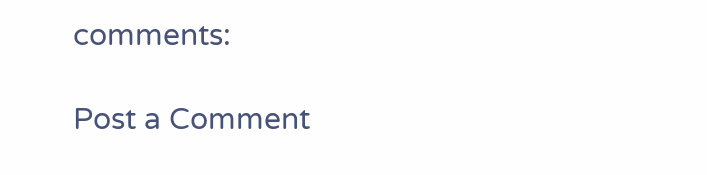comments:

Post a Comment